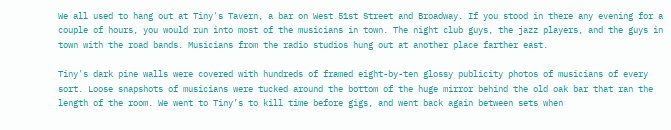We all used to hang out at Tiny's Tavern, a bar on West 51st Street and Broadway. If you stood in there any evening for a couple of hours, you would run into most of the musicians in town. The night club guys, the jazz players, and the guys in town with the road bands. Musicians from the radio studios hung out at another place farther east.

Tiny's dark pine walls were covered with hundreds of framed eight-by-ten glossy publicity photos of musicians of every sort. Loose snapshots of musicians were tucked around the bottom of the huge mirror behind the old oak bar that ran the length of the room. We went to Tiny’s to kill time before gigs, and went back again between sets when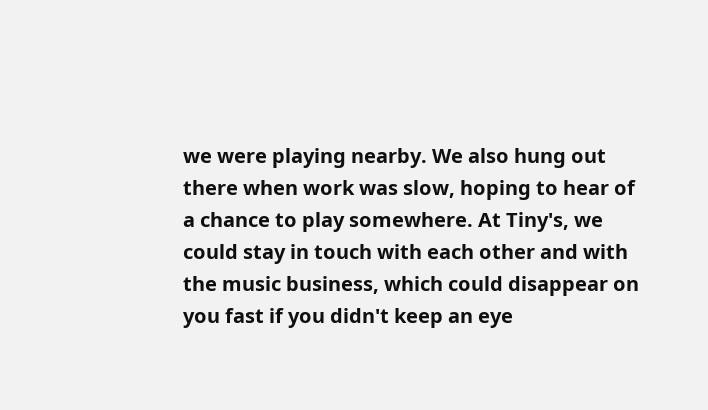we were playing nearby. We also hung out there when work was slow, hoping to hear of a chance to play somewhere. At Tiny's, we could stay in touch with each other and with the music business, which could disappear on you fast if you didn't keep an eye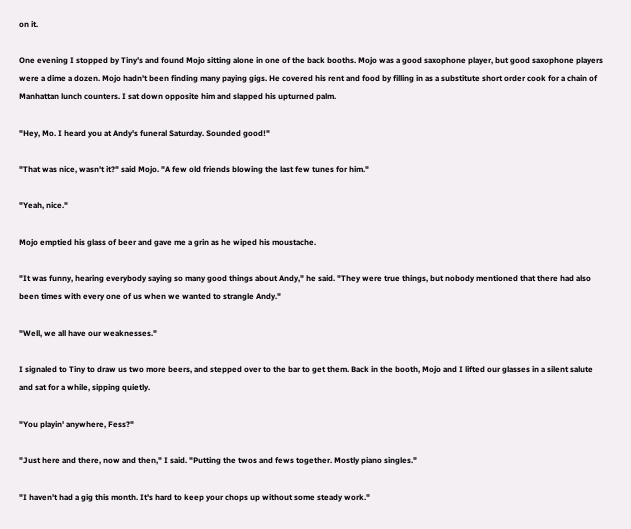on it.

One evening I stopped by Tiny’s and found Mojo sitting alone in one of the back booths. Mojo was a good saxophone player, but good saxophone players were a dime a dozen. Mojo hadn't been finding many paying gigs. He covered his rent and food by filling in as a substitute short order cook for a chain of Manhattan lunch counters. I sat down opposite him and slapped his upturned palm.

"Hey, Mo. I heard you at Andy's funeral Saturday. Sounded good!"

"That was nice, wasn't it?" said Mojo. "A few old friends blowing the last few tunes for him."

"Yeah, nice."

Mojo emptied his glass of beer and gave me a grin as he wiped his moustache.

"It was funny, hearing everybody saying so many good things about Andy," he said. "They were true things, but nobody mentioned that there had also been times with every one of us when we wanted to strangle Andy."

"Well, we all have our weaknesses."

I signaled to Tiny to draw us two more beers, and stepped over to the bar to get them. Back in the booth, Mojo and I lifted our glasses in a silent salute and sat for a while, sipping quietly.

"You playin' anywhere, Fess?"

"Just here and there, now and then," I said. "Putting the twos and fews together. Mostly piano singles."

"I haven't had a gig this month. It's hard to keep your chops up without some steady work."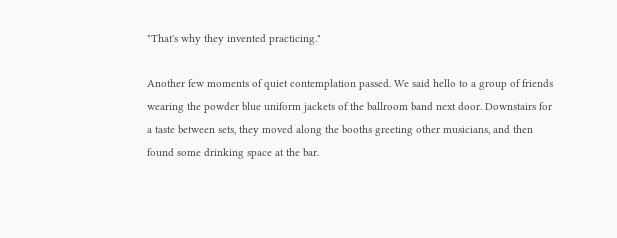"That's why they invented practicing."

Another few moments of quiet contemplation passed. We said hello to a group of friends wearing the powder blue uniform jackets of the ballroom band next door. Downstairs for a taste between sets, they moved along the booths greeting other musicians, and then found some drinking space at the bar.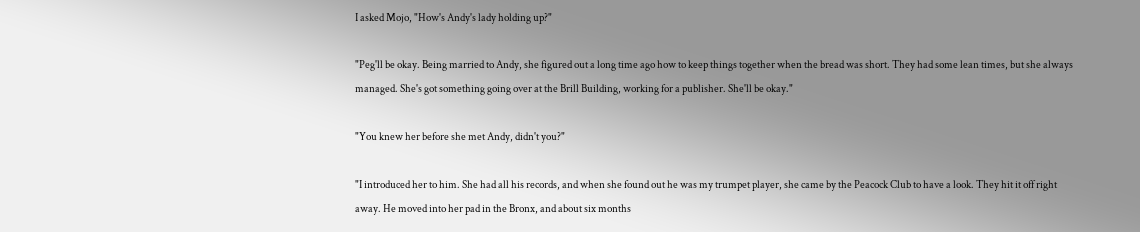I asked Mojo, "How's Andy's lady holding up?"

"Peg'll be okay. Being married to Andy, she figured out a long time ago how to keep things together when the bread was short. They had some lean times, but she always managed. She's got something going over at the Brill Building, working for a publisher. She'll be okay."

"You knew her before she met Andy, didn't you?"

"I introduced her to him. She had all his records, and when she found out he was my trumpet player, she came by the Peacock Club to have a look. They hit it off right away. He moved into her pad in the Bronx, and about six months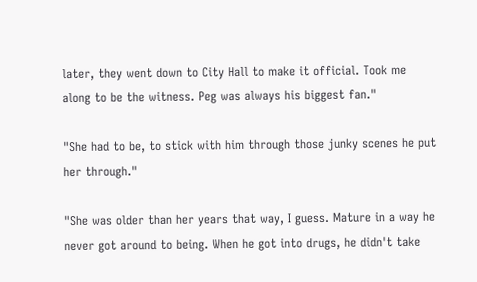later, they went down to City Hall to make it official. Took me along to be the witness. Peg was always his biggest fan."

"She had to be, to stick with him through those junky scenes he put her through."

"She was older than her years that way, I guess. Mature in a way he never got around to being. When he got into drugs, he didn't take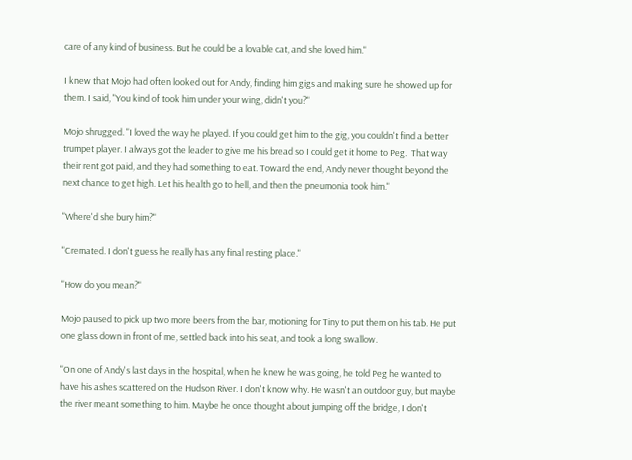care of any kind of business. But he could be a lovable cat, and she loved him."

I knew that Mojo had often looked out for Andy, finding him gigs and making sure he showed up for them. I said, "You kind of took him under your wing, didn't you?"

Mojo shrugged. "I loved the way he played. If you could get him to the gig, you couldn't find a better trumpet player. I always got the leader to give me his bread so I could get it home to Peg.  That way their rent got paid, and they had something to eat. Toward the end, Andy never thought beyond the next chance to get high. Let his health go to hell, and then the pneumonia took him."

"Where'd she bury him?"

"Cremated. I don't guess he really has any final resting place."

"How do you mean?"

Mojo paused to pick up two more beers from the bar, motioning for Tiny to put them on his tab. He put one glass down in front of me, settled back into his seat, and took a long swallow.

"On one of Andy's last days in the hospital, when he knew he was going, he told Peg he wanted to have his ashes scattered on the Hudson River. I don't know why. He wasn't an outdoor guy, but maybe the river meant something to him. Maybe he once thought about jumping off the bridge, I don't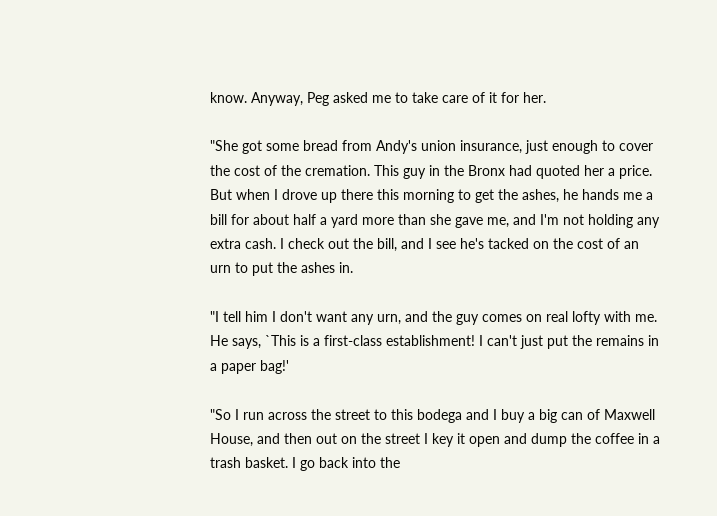know. Anyway, Peg asked me to take care of it for her.

"She got some bread from Andy's union insurance, just enough to cover the cost of the cremation. This guy in the Bronx had quoted her a price. But when I drove up there this morning to get the ashes, he hands me a bill for about half a yard more than she gave me, and I'm not holding any extra cash. I check out the bill, and I see he's tacked on the cost of an urn to put the ashes in.

"I tell him I don't want any urn, and the guy comes on real lofty with me. He says, `This is a first-class establishment! I can't just put the remains in a paper bag!'

"So I run across the street to this bodega and I buy a big can of Maxwell House, and then out on the street I key it open and dump the coffee in a trash basket. I go back into the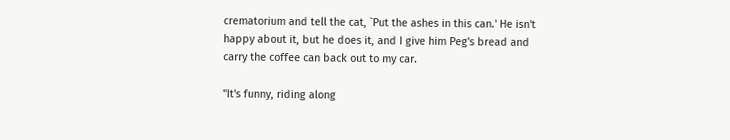crematorium and tell the cat, `Put the ashes in this can.' He isn't happy about it, but he does it, and I give him Peg's bread and carry the coffee can back out to my car.

"It's funny, riding along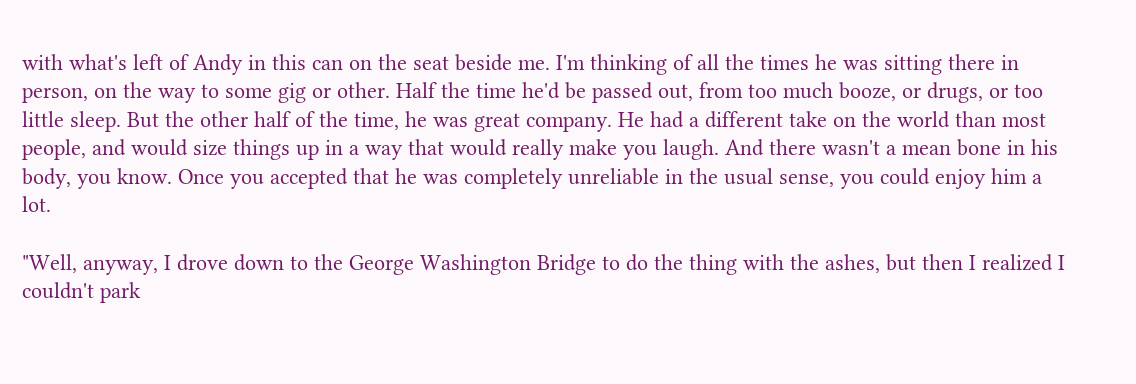with what's left of Andy in this can on the seat beside me. I'm thinking of all the times he was sitting there in person, on the way to some gig or other. Half the time he'd be passed out, from too much booze, or drugs, or too little sleep. But the other half of the time, he was great company. He had a different take on the world than most people, and would size things up in a way that would really make you laugh. And there wasn't a mean bone in his body, you know. Once you accepted that he was completely unreliable in the usual sense, you could enjoy him a lot.

"Well, anyway, I drove down to the George Washington Bridge to do the thing with the ashes, but then I realized I couldn't park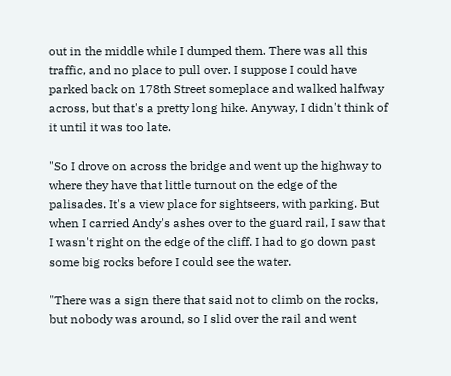out in the middle while I dumped them. There was all this traffic, and no place to pull over. I suppose I could have parked back on 178th Street someplace and walked halfway across, but that's a pretty long hike. Anyway, I didn't think of it until it was too late.

"So I drove on across the bridge and went up the highway to where they have that little turnout on the edge of the palisades. It's a view place for sightseers, with parking. But when I carried Andy's ashes over to the guard rail, I saw that I wasn't right on the edge of the cliff. I had to go down past some big rocks before I could see the water.

"There was a sign there that said not to climb on the rocks, but nobody was around, so I slid over the rail and went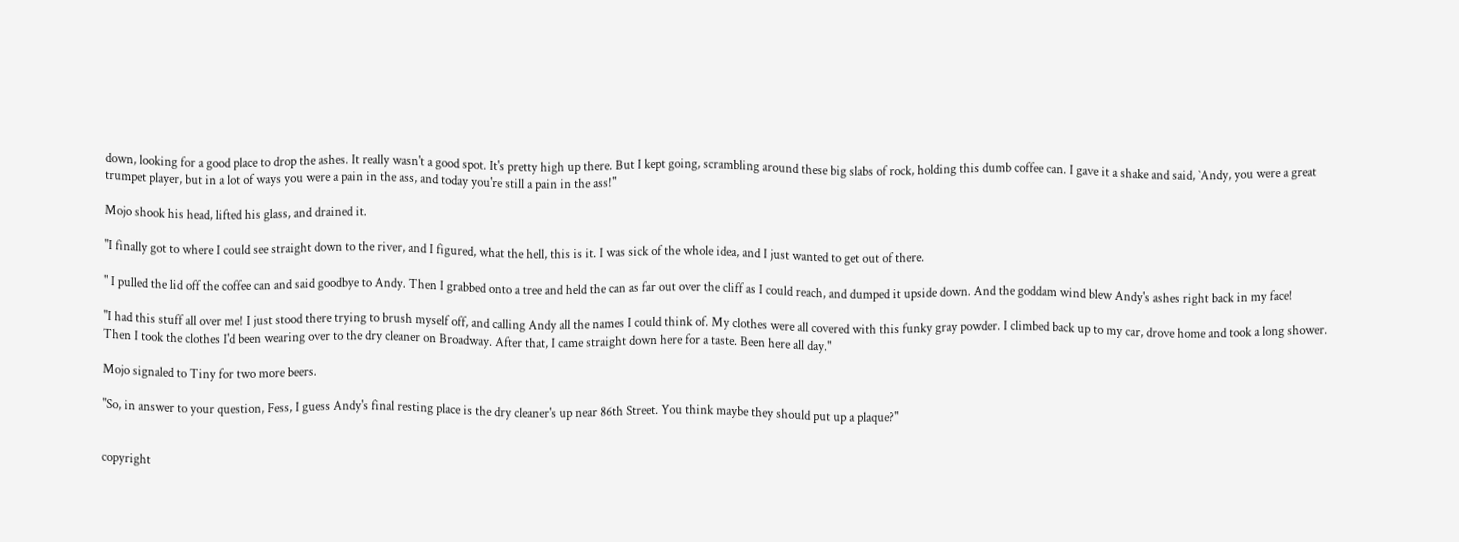down, looking for a good place to drop the ashes. It really wasn't a good spot. It's pretty high up there. But I kept going, scrambling around these big slabs of rock, holding this dumb coffee can. I gave it a shake and said, `Andy, you were a great trumpet player, but in a lot of ways you were a pain in the ass, and today you're still a pain in the ass!"

Mojo shook his head, lifted his glass, and drained it.

"I finally got to where I could see straight down to the river, and I figured, what the hell, this is it. I was sick of the whole idea, and I just wanted to get out of there.

" I pulled the lid off the coffee can and said goodbye to Andy. Then I grabbed onto a tree and held the can as far out over the cliff as I could reach, and dumped it upside down. And the goddam wind blew Andy's ashes right back in my face!

"I had this stuff all over me! I just stood there trying to brush myself off, and calling Andy all the names I could think of. My clothes were all covered with this funky gray powder. I climbed back up to my car, drove home and took a long shower. Then I took the clothes I'd been wearing over to the dry cleaner on Broadway. After that, I came straight down here for a taste. Been here all day."

Mojo signaled to Tiny for two more beers.

"So, in answer to your question, Fess, I guess Andy's final resting place is the dry cleaner's up near 86th Street. You think maybe they should put up a plaque?"


copyright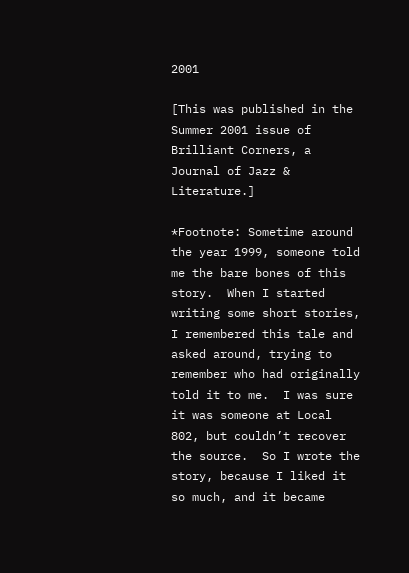2001

[This was published in the Summer 2001 issue of Brilliant Corners, a Journal of Jazz & Literature.]

*Footnote: Sometime around the year 1999, someone told me the bare bones of this story.  When I started writing some short stories, I remembered this tale and asked around, trying to remember who had originally told it to me.  I was sure it was someone at Local 802, but couldn’t recover the source.  So I wrote the story, because I liked it so much, and it became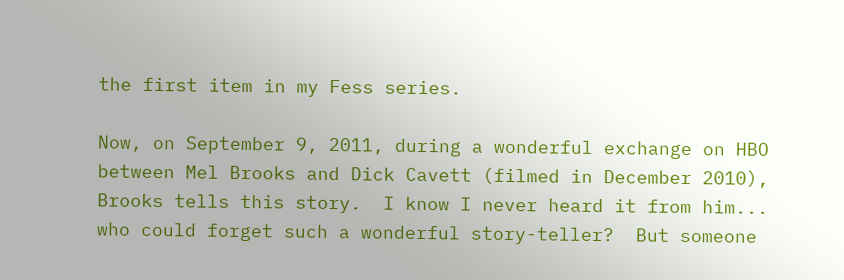the first item in my Fess series.

Now, on September 9, 2011, during a wonderful exchange on HBO between Mel Brooks and Dick Cavett (filmed in December 2010), Brooks tells this story.  I know I never heard it from him... who could forget such a wonderful story-teller?  But someone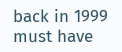back in 1999 must have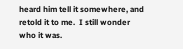heard him tell it somewhere, and retold it to me.  I still wonder who it was.